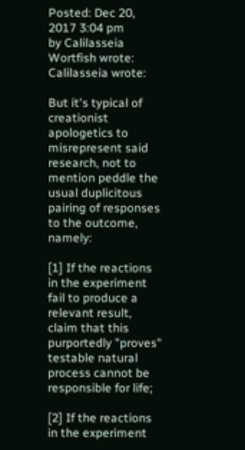Posted: Dec 20, 2017 3:04 pm
by Calilasseia
Wortfish wrote:
Calilasseia wrote:

But it's typical of creationist apologetics to misrepresent said research, not to mention peddle the usual duplicitous pairing of responses to the outcome, namely:

[1] If the reactions in the experiment fail to produce a relevant result, claim that this purportedly "proves" testable natural process cannot be responsible for life;

[2] If the reactions in the experiment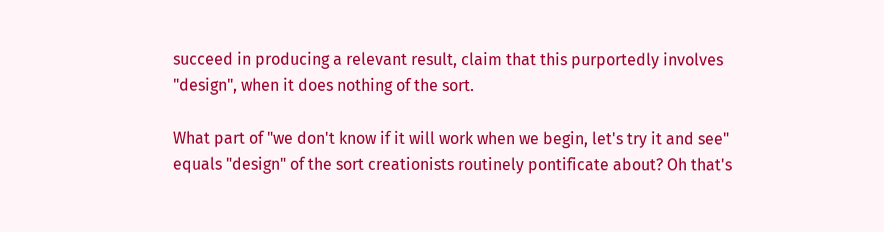succeed in producing a relevant result, claim that this purportedly involves "design", when it does nothing of the sort.

What part of "we don't know if it will work when we begin, let's try it and see" equals "design" of the sort creationists routinely pontificate about? Oh that's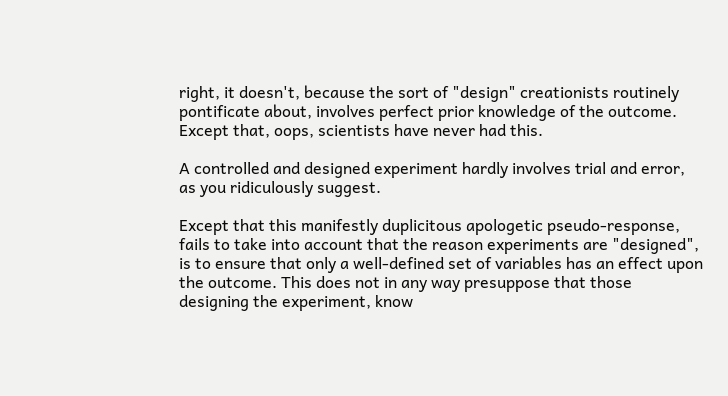right, it doesn't, because the sort of "design" creationists routinely pontificate about, involves perfect prior knowledge of the outcome. Except that, oops, scientists have never had this.

A controlled and designed experiment hardly involves trial and error, as you ridiculously suggest.

Except that this manifestly duplicitous apologetic pseudo-response, fails to take into account that the reason experiments are "designed", is to ensure that only a well-defined set of variables has an effect upon the outcome. This does not in any way presuppose that those designing the experiment, know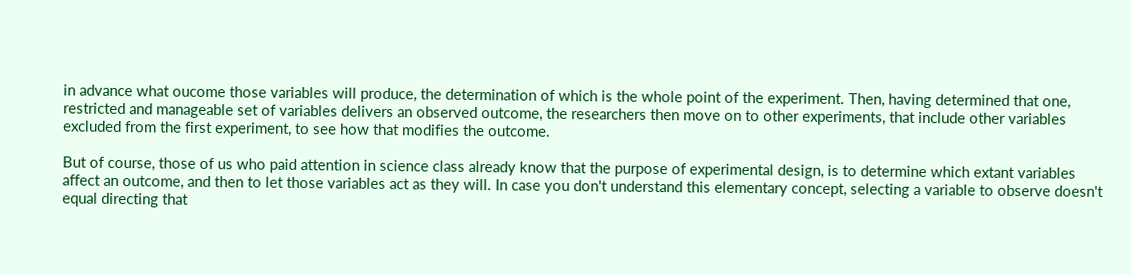in advance what oucome those variables will produce, the determination of which is the whole point of the experiment. Then, having determined that one, restricted and manageable set of variables delivers an observed outcome, the researchers then move on to other experiments, that include other variables excluded from the first experiment, to see how that modifies the outcome.

But of course, those of us who paid attention in science class already know that the purpose of experimental design, is to determine which extant variables affect an outcome, and then to let those variables act as they will. In case you don't understand this elementary concept, selecting a variable to observe doesn't equal directing that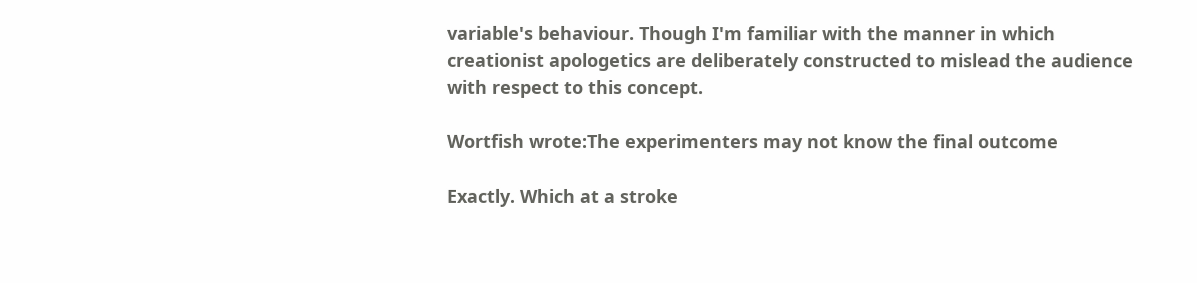variable's behaviour. Though I'm familiar with the manner in which creationist apologetics are deliberately constructed to mislead the audience with respect to this concept.

Wortfish wrote:The experimenters may not know the final outcome

Exactly. Which at a stroke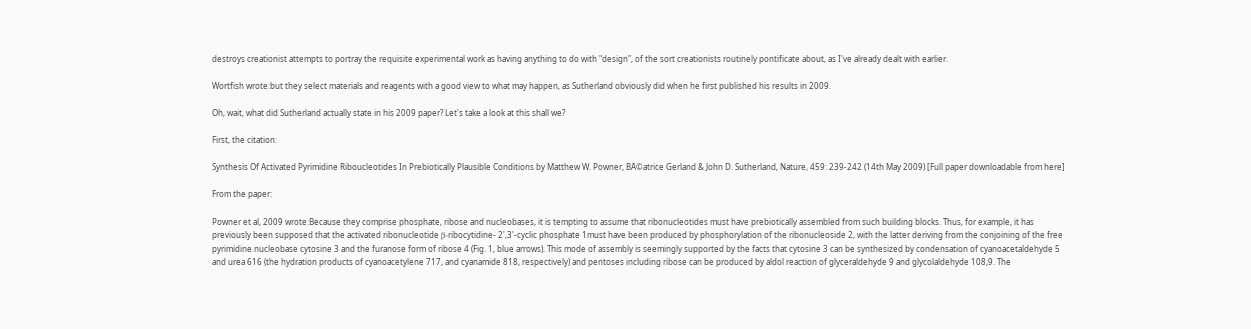destroys creationist attempts to portray the requisite experimental work as having anything to do with "design", of the sort creationists routinely pontificate about, as I've already dealt with earlier.

Wortfish wrote:but they select materials and reagents with a good view to what may happen, as Sutherland obviously did when he first published his results in 2009.

Oh, wait, what did Sutherland actually state in his 2009 paper? Let's take a look at this shall we?

First, the citation:

Synthesis Of Activated Pyrimidine Riboucleotides In Prebiotically Plausible Conditions by Matthew W. Powner, BĂ©atrice Gerland & John D. Sutherland, Nature, 459: 239-242 (14th May 2009) [Full paper downloadable from here]

From the paper:

Powner et al, 2009 wrote:Because they comprise phosphate, ribose and nucleobases, it is tempting to assume that ribonucleotides must have prebiotically assembled from such building blocks. Thus, for example, it has previously been supposed that the activated ribonucleotide β-ribocytidine- 2',3'-cyclic phosphate 1must have been produced by phosphorylation of the ribonucleoside 2, with the latter deriving from the conjoining of the free pyrimidine nucleobase cytosine 3 and the furanose form of ribose 4 (Fig. 1, blue arrows). This mode of assembly is seemingly supported by the facts that cytosine 3 can be synthesized by condensation of cyanoacetaldehyde 5 and urea 616 (the hydration products of cyanoacetylene 717, and cyanamide 818, respectively) and pentoses including ribose can be produced by aldol reaction of glyceraldehyde 9 and glycolaldehyde 108,9. The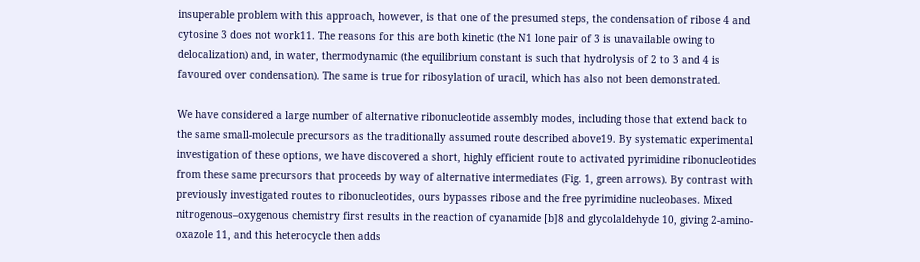insuperable problem with this approach, however, is that one of the presumed steps, the condensation of ribose 4 and cytosine 3 does not work11. The reasons for this are both kinetic (the N1 lone pair of 3 is unavailable owing to delocalization) and, in water, thermodynamic (the equilibrium constant is such that hydrolysis of 2 to 3 and 4 is favoured over condensation). The same is true for ribosylation of uracil, which has also not been demonstrated.

We have considered a large number of alternative ribonucleotide assembly modes, including those that extend back to the same small-molecule precursors as the traditionally assumed route described above19. By systematic experimental investigation of these options, we have discovered a short, highly efficient route to activated pyrimidine ribonucleotides from these same precursors that proceeds by way of alternative intermediates (Fig. 1, green arrows). By contrast with previously investigated routes to ribonucleotides, ours bypasses ribose and the free pyrimidine nucleobases. Mixed nitrogenous–oxygenous chemistry first results in the reaction of cyanamide [b]8 and glycolaldehyde 10, giving 2-amino-oxazole 11, and this heterocycle then adds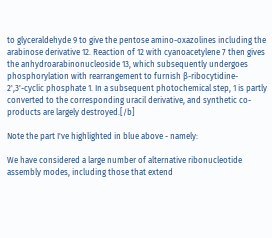to glyceraldehyde 9 to give the pentose amino-oxazolines including the arabinose derivative 12. Reaction of 12 with cyanoacetylene 7 then gives the anhydroarabinonucleoside 13, which subsequently undergoes phosphorylation with rearrangement to furnish β-ribocytidine- 2',3'-cyclic phosphate 1. In a subsequent photochemical step, 1 is partly converted to the corresponding uracil derivative, and synthetic co-products are largely destroyed.[/b]

Note the part I've highlighted in blue above - namely:

We have considered a large number of alternative ribonucleotide assembly modes, including those that extend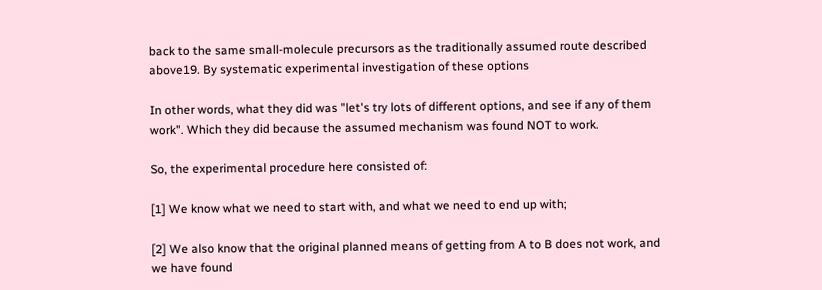back to the same small-molecule precursors as the traditionally assumed route described above19. By systematic experimental investigation of these options

In other words, what they did was "let's try lots of different options, and see if any of them work". Which they did because the assumed mechanism was found NOT to work.

So, the experimental procedure here consisted of:

[1] We know what we need to start with, and what we need to end up with;

[2] We also know that the original planned means of getting from A to B does not work, and we have found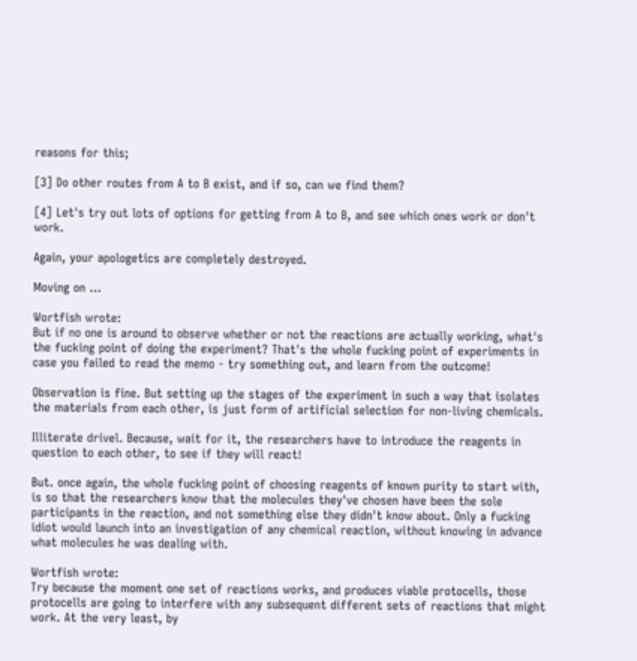reasons for this;

[3] Do other routes from A to B exist, and if so, can we find them?

[4] Let's try out lots of options for getting from A to B, and see which ones work or don't work.

Again, your apologetics are completely destroyed.

Moving on ...

Wortfish wrote:
But if no one is around to observe whether or not the reactions are actually working, what's the fucking point of doing the experiment? That's the whole fucking point of experiments in case you failed to read the memo - try something out, and learn from the outcome!

Observation is fine. But setting up the stages of the experiment in such a way that isolates the materials from each other, is just form of artificial selection for non-living chemicals.

Illiterate drivel. Because, wait for it, the researchers have to introduce the reagents in question to each other, to see if they will react!

But. once again, the whole fucking point of choosing reagents of known purity to start with, is so that the researchers know that the molecules they've chosen have been the sole participants in the reaction, and not something else they didn't know about. Only a fucking idiot would launch into an investigation of any chemical reaction, without knowing in advance what molecules he was dealing with.

Wortfish wrote:
Try because the moment one set of reactions works, and produces viable protocells, those protocells are going to interfere with any subsequent different sets of reactions that might work. At the very least, by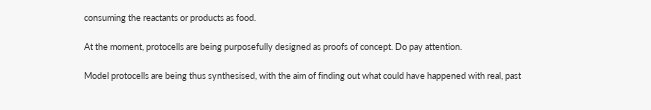consuming the reactants or products as food.

At the moment, protocells are being purposefully designed as proofs of concept. Do pay attention.

Model protocells are being thus synthesised, with the aim of finding out what could have happened with real, past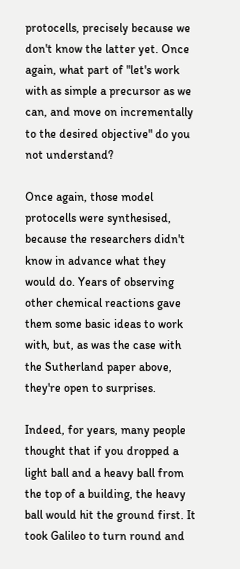protocells, precisely because we don't know the latter yet. Once again, what part of "let's work with as simple a precursor as we can, and move on incrementally to the desired objective" do you not understand?

Once again, those model protocells were synthesised, because the researchers didn't know in advance what they would do. Years of observing other chemical reactions gave them some basic ideas to work with, but, as was the case with the Sutherland paper above, they're open to surprises.

Indeed, for years, many people thought that if you dropped a light ball and a heavy ball from the top of a building, the heavy ball would hit the ground first. It took Galileo to turn round and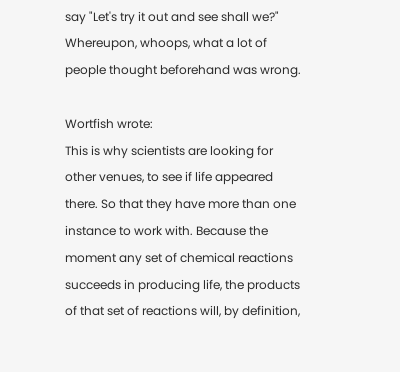say "Let's try it out and see shall we?" Whereupon, whoops, what a lot of people thought beforehand was wrong.

Wortfish wrote:
This is why scientists are looking for other venues, to see if life appeared there. So that they have more than one instance to work with. Because the moment any set of chemical reactions succeeds in producing life, the products of that set of reactions will, by definition,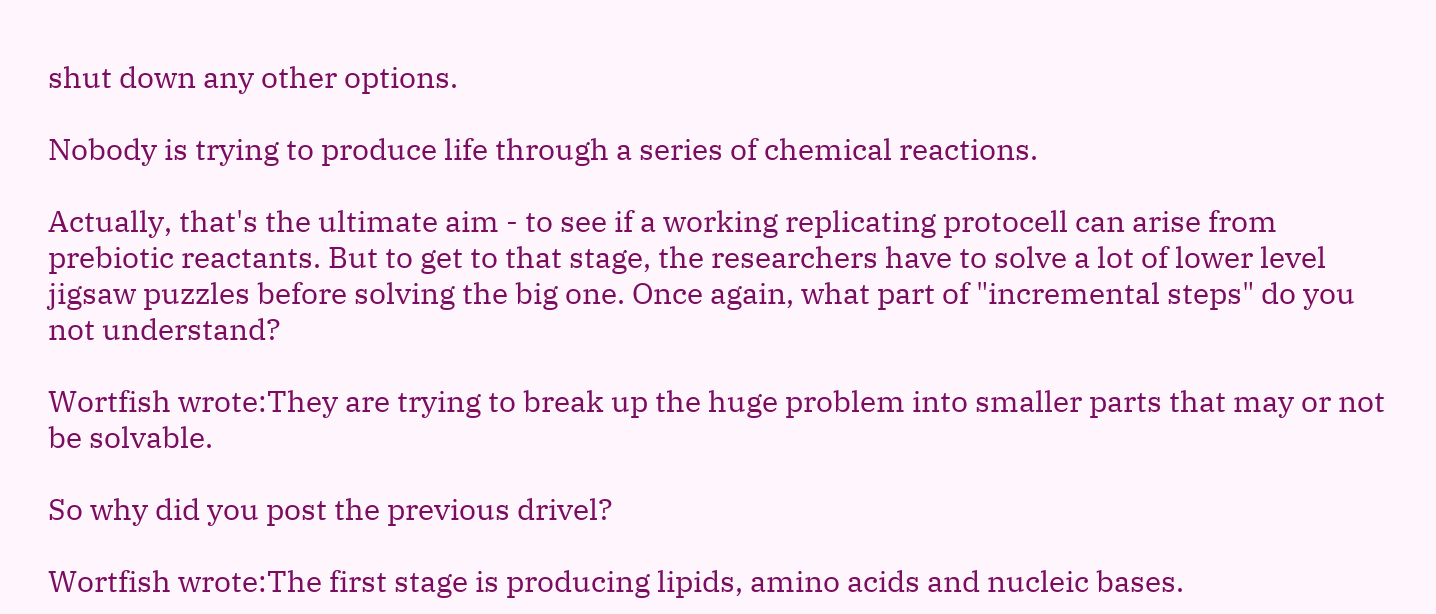shut down any other options.

Nobody is trying to produce life through a series of chemical reactions.

Actually, that's the ultimate aim - to see if a working replicating protocell can arise from prebiotic reactants. But to get to that stage, the researchers have to solve a lot of lower level jigsaw puzzles before solving the big one. Once again, what part of "incremental steps" do you not understand?

Wortfish wrote:They are trying to break up the huge problem into smaller parts that may or not be solvable.

So why did you post the previous drivel?

Wortfish wrote:The first stage is producing lipids, amino acids and nucleic bases.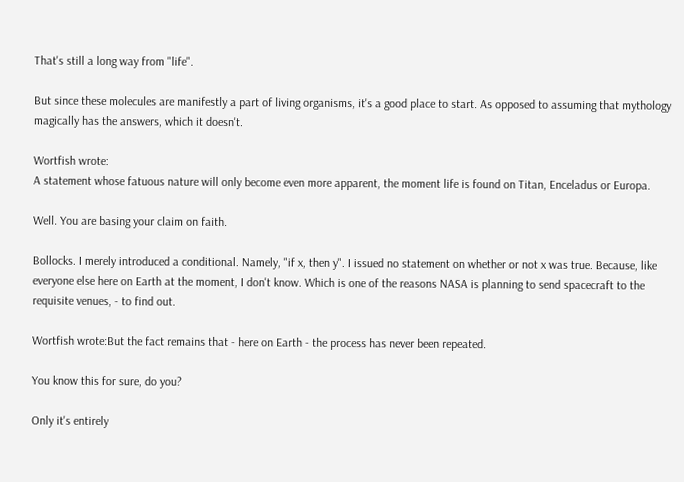That's still a long way from "life".

But since these molecules are manifestly a part of living organisms, it's a good place to start. As opposed to assuming that mythology magically has the answers, which it doesn't.

Wortfish wrote:
A statement whose fatuous nature will only become even more apparent, the moment life is found on Titan, Enceladus or Europa.

Well. You are basing your claim on faith.

Bollocks. I merely introduced a conditional. Namely, "if x, then y". I issued no statement on whether or not x was true. Because, like everyone else here on Earth at the moment, I don't know. Which is one of the reasons NASA is planning to send spacecraft to the requisite venues, - to find out.

Wortfish wrote:But the fact remains that - here on Earth - the process has never been repeated.

You know this for sure, do you?

Only it's entirely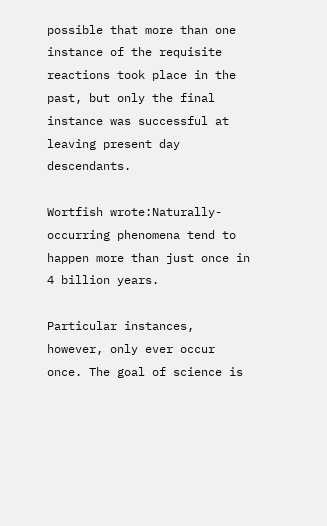possible that more than one instance of the requisite reactions took place in the past, but only the final instance was successful at leaving present day descendants.

Wortfish wrote:Naturally-occurring phenomena tend to happen more than just once in 4 billion years.

Particular instances, however, only ever occur once. The goal of science is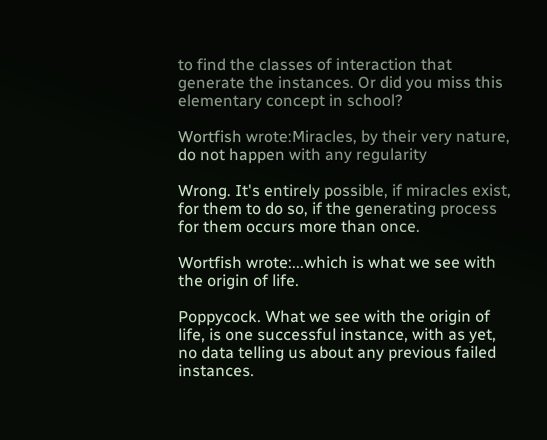to find the classes of interaction that generate the instances. Or did you miss this elementary concept in school?

Wortfish wrote:Miracles, by their very nature, do not happen with any regularity

Wrong. It's entirely possible, if miracles exist, for them to do so, if the generating process for them occurs more than once.

Wortfish wrote:...which is what we see with the origin of life.

Poppycock. What we see with the origin of life, is one successful instance, with as yet, no data telling us about any previous failed instances.